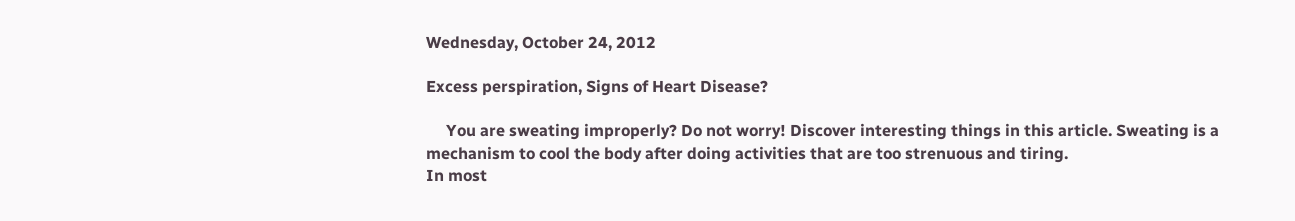Wednesday, October 24, 2012

Excess perspiration, Signs of Heart Disease?

     You are sweating improperly? Do not worry! Discover interesting things in this article. Sweating is a mechanism to cool the body after doing activities that are too strenuous and tiring.
In most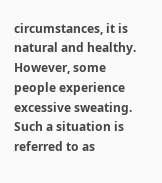circumstances, it is natural and healthy. However, some people experience excessive sweating. Such a situation is referred to as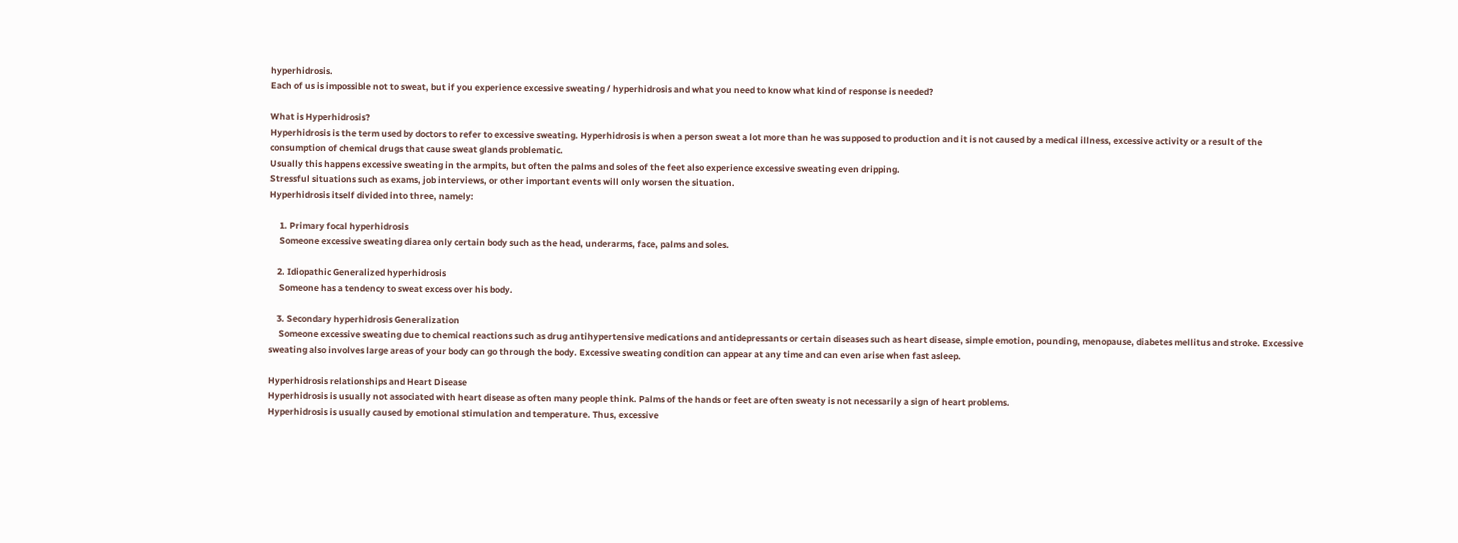hyperhidrosis.
Each of us is impossible not to sweat, but if you experience excessive sweating / hyperhidrosis and what you need to know what kind of response is needed?

What is Hyperhidrosis?
Hyperhidrosis is the term used by doctors to refer to excessive sweating. Hyperhidrosis is when a person sweat a lot more than he was supposed to production and it is not caused by a medical illness, excessive activity or a result of the consumption of chemical drugs that cause sweat glands problematic.
Usually this happens excessive sweating in the armpits, but often the palms and soles of the feet also experience excessive sweating even dripping.
Stressful situations such as exams, job interviews, or other important events will only worsen the situation.
Hyperhidrosis itself divided into three, namely:

     1. Primary focal hyperhidrosis
     Someone excessive sweating diarea only certain body such as the head, underarms, face, palms and soles.

    2. Idiopathic Generalized hyperhidrosis
     Someone has a tendency to sweat excess over his body.

    3. Secondary hyperhidrosis Generalization
     Someone excessive sweating due to chemical reactions such as drug antihypertensive medications and antidepressants or certain diseases such as heart disease, simple emotion, pounding, menopause, diabetes mellitus and stroke. Excessive sweating also involves large areas of your body can go through the body. Excessive sweating condition can appear at any time and can even arise when fast asleep.

Hyperhidrosis relationships and Heart Disease
Hyperhidrosis is usually not associated with heart disease as often many people think. Palms of the hands or feet are often sweaty is not necessarily a sign of heart problems.
Hyperhidrosis is usually caused by emotional stimulation and temperature. Thus, excessive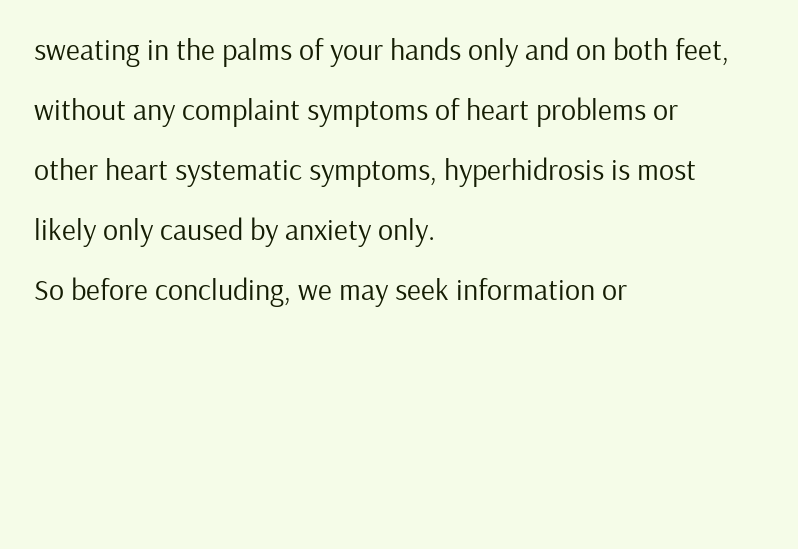sweating in the palms of your hands only and on both feet, without any complaint symptoms of heart problems or other heart systematic symptoms, hyperhidrosis is most likely only caused by anxiety only.
So before concluding, we may seek information or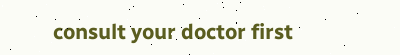consult your doctor first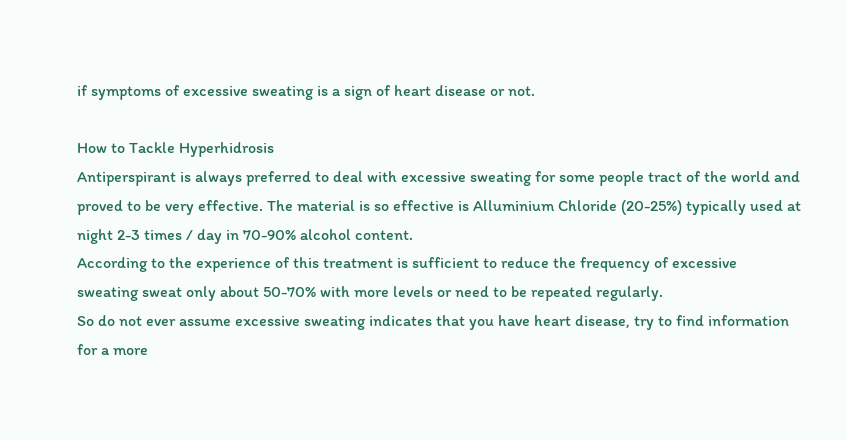if symptoms of excessive sweating is a sign of heart disease or not.

How to Tackle Hyperhidrosis
Antiperspirant is always preferred to deal with excessive sweating for some people tract of the world and proved to be very effective. The material is so effective is Alluminium Chloride (20-25%) typically used at night 2-3 times / day in 70-90% alcohol content.
According to the experience of this treatment is sufficient to reduce the frequency of excessive sweating sweat only about 50-70% with more levels or need to be repeated regularly.
So do not ever assume excessive sweating indicates that you have heart disease, try to find information for a more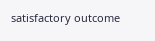satisfactory outcome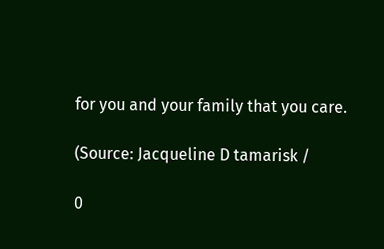for you and your family that you care.

(Source: Jacqueline D tamarisk /

0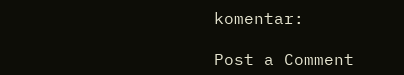komentar:

Post a Comment